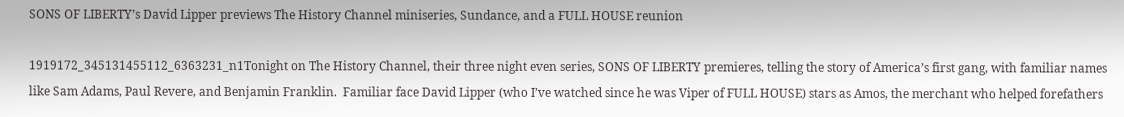SONS OF LIBERTY’s David Lipper previews The History Channel miniseries, Sundance, and a FULL HOUSE reunion

1919172_345131455112_6363231_n1Tonight on The History Channel, their three night even series, SONS OF LIBERTY premieres, telling the story of America’s first gang, with familiar names like Sam Adams, Paul Revere, and Benjamin Franklin.  Familiar face David Lipper (who I’ve watched since he was Viper of FULL HOUSE) stars as Amos, the merchant who helped forefathers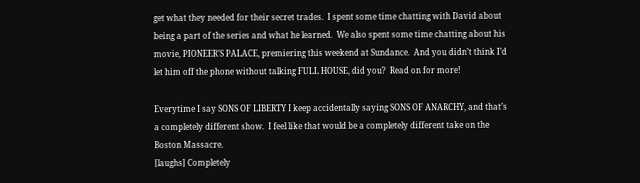get what they needed for their secret trades.  I spent some time chatting with David about being a part of the series and what he learned.  We also spent some time chatting about his movie, PIONEER’S PALACE, premiering this weekend at Sundance.  And you didn’t think I’d let him off the phone without talking FULL HOUSE, did you?  Read on for more!

Everytime I say SONS OF LIBERTY I keep accidentally saying SONS OF ANARCHY, and that’s a completely different show.  I feel like that would be a completely different take on the Boston Massacre.
[laughs] Completely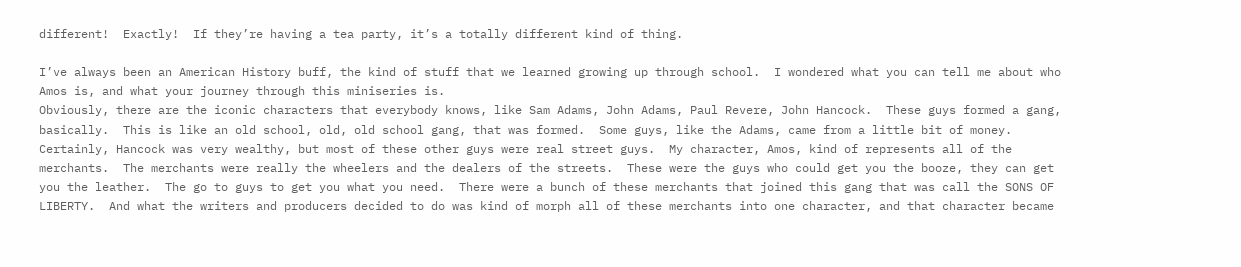different!  Exactly!  If they’re having a tea party, it’s a totally different kind of thing.

I’ve always been an American History buff, the kind of stuff that we learned growing up through school.  I wondered what you can tell me about who Amos is, and what your journey through this miniseries is.
Obviously, there are the iconic characters that everybody knows, like Sam Adams, John Adams, Paul Revere, John Hancock.  These guys formed a gang, basically.  This is like an old school, old, old school gang, that was formed.  Some guys, like the Adams, came from a little bit of money.  Certainly, Hancock was very wealthy, but most of these other guys were real street guys.  My character, Amos, kind of represents all of the merchants.  The merchants were really the wheelers and the dealers of the streets.  These were the guys who could get you the booze, they can get you the leather.  The go to guys to get you what you need.  There were a bunch of these merchants that joined this gang that was call the SONS OF LIBERTY.  And what the writers and producers decided to do was kind of morph all of these merchants into one character, and that character became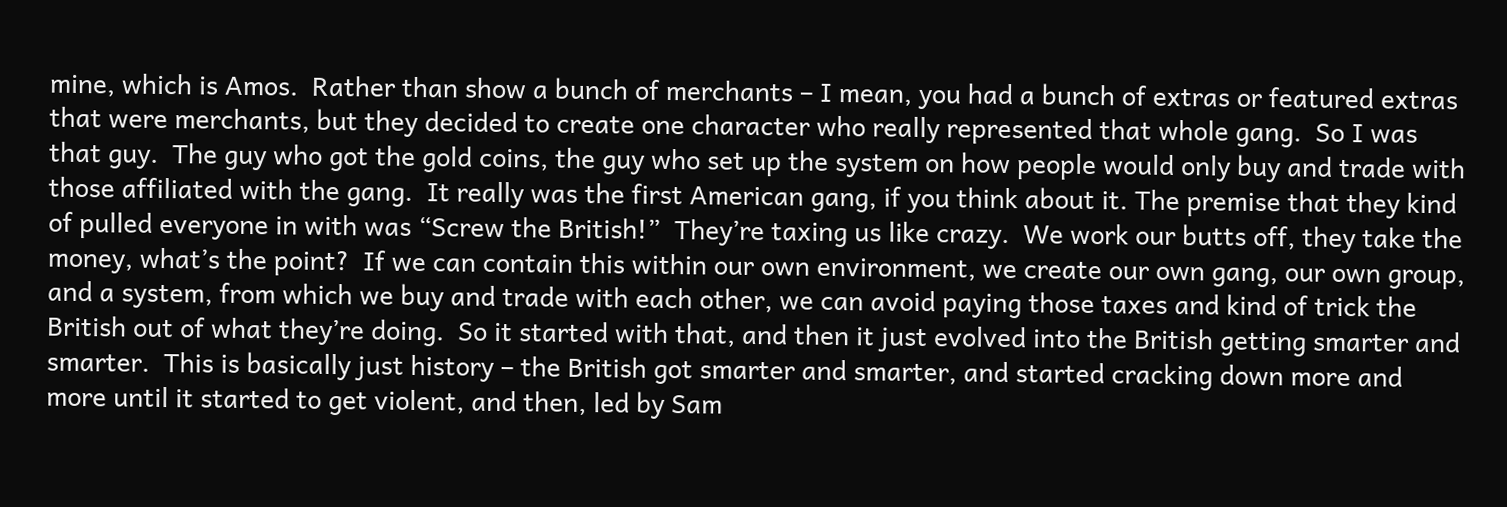mine, which is Amos.  Rather than show a bunch of merchants – I mean, you had a bunch of extras or featured extras that were merchants, but they decided to create one character who really represented that whole gang.  So I was that guy.  The guy who got the gold coins, the guy who set up the system on how people would only buy and trade with those affiliated with the gang.  It really was the first American gang, if you think about it. The premise that they kind of pulled everyone in with was “Screw the British!”  They’re taxing us like crazy.  We work our butts off, they take the money, what’s the point?  If we can contain this within our own environment, we create our own gang, our own group, and a system, from which we buy and trade with each other, we can avoid paying those taxes and kind of trick the British out of what they’re doing.  So it started with that, and then it just evolved into the British getting smarter and smarter.  This is basically just history – the British got smarter and smarter, and started cracking down more and more until it started to get violent, and then, led by Sam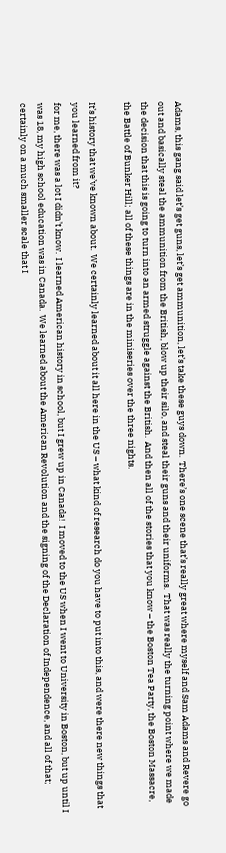Adams, this gang said let’s get guns, let’s get ammunition, let’s take these guys down.  There’s one scene that’s really great where myself and Sam Adams and Revere go out and basically steal the ammunition from the British, blow up their silo, and steal their guns and their uniforms.  That was really the turning point where we made the decision that this is going to turn into an armed struggle against the British.  And then all of the stories that you know – the Boston Tea Party, the Boston Massacre, the Battle of Bunker Hill; all of these things are in the miniseries over the three nights.

It’s history that we’ve known about.  We certainly learned about it all here in the US – what kind of research do you have to put into this, and were there new things that you learned from it?
for me, there was a lot I didn’t know.  I learned American history in school, but I grew up in Canada!  I moved to the US when I went to University in Boston, but up until I was 18, my high school education was in Canada.  We learned about the American Revolution and the signing of the Declaration of Independence, and all of that; certainly on a much smaller scale that I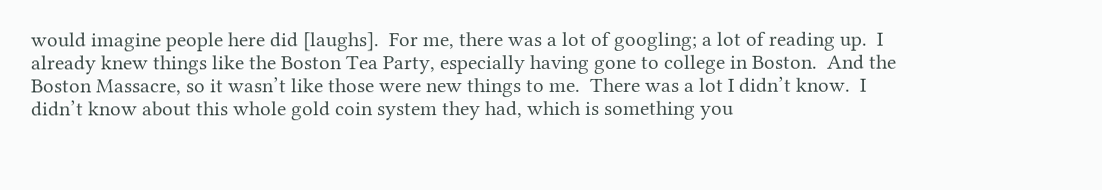would imagine people here did [laughs].  For me, there was a lot of googling; a lot of reading up.  I already knew things like the Boston Tea Party, especially having gone to college in Boston.  And the Boston Massacre, so it wasn’t like those were new things to me.  There was a lot I didn’t know.  I didn’t know about this whole gold coin system they had, which is something you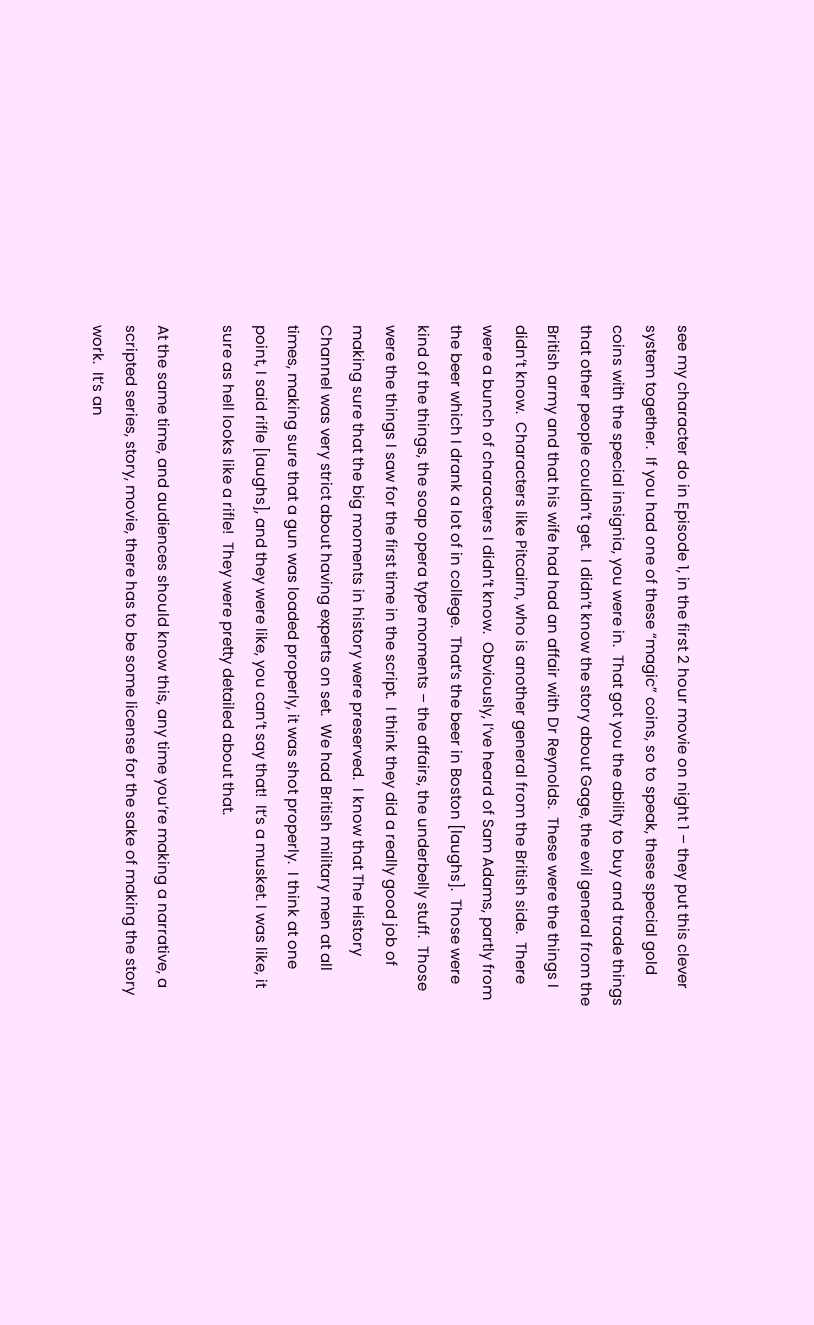see my character do in Episode 1, in the first 2 hour movie on night 1 – they put this clever system together.  If you had one of these “magic” coins, so to speak, these special gold coins with the special insignia, you were in.  That got you the ability to buy and trade things that other people couldn’t get.  I didn’t know the story about Gage, the evil general from the British army and that his wife had had an affair with Dr Reynolds.  These were the things I didn’t know.  Characters like Pitcairn, who is another general from the British side.  There were a bunch of characters I didn’t know.  Obviously, I’ve heard of Sam Adams, partly from the beer which I drank a lot of in college.  That’s the beer in Boston [laughs].  Those were kind of the things, the soap opera type moments – the affairs, the underbelly stuff.  Those were the things I saw for the first time in the script.  I think they did a really good job of making sure that the big moments in history were preserved.  I know that The History Channel was very strict about having experts on set.  We had British military men at all times, making sure that a gun was loaded properly, it was shot properly.  I think at one point, I said rifle [laughs], and they were like, you can’t say that!  It’s a musket. I was like, it sure as hell looks like a rifle!  They were pretty detailed about that.

At the same time, and audiences should know this, any time you’re making a narrative, a scripted series, story, movie, there has to be some license for the sake of making the story work.  It’s an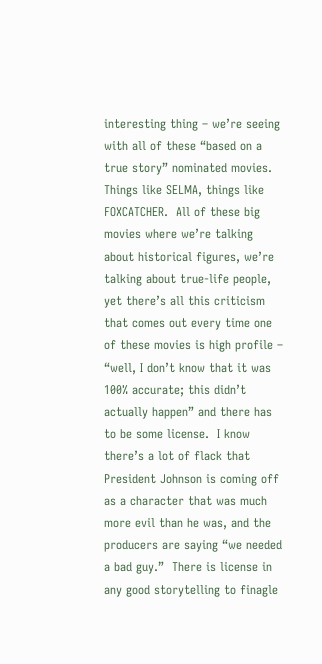interesting thing – we’re seeing with all of these “based on a true story” nominated movies.  Things like SELMA, things like FOXCATCHER.  All of these big movies where we’re talking about historical figures, we’re talking about true-life people, yet there’s all this criticism that comes out every time one of these movies is high profile – “well, I don’t know that it was 100% accurate; this didn’t actually happen” and there has to be some license.  I know there’s a lot of flack that President Johnson is coming off as a character that was much more evil than he was, and the producers are saying “we needed a bad guy.”  There is license in any good storytelling to finagle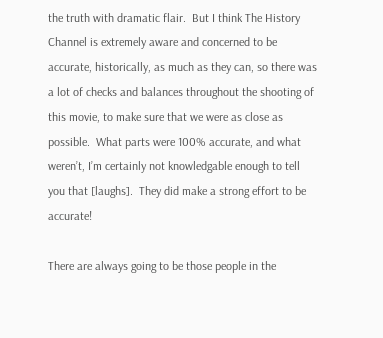the truth with dramatic flair.  But I think The History Channel is extremely aware and concerned to be accurate, historically, as much as they can, so there was a lot of checks and balances throughout the shooting of this movie, to make sure that we were as close as possible.  What parts were 100% accurate, and what weren’t, I’m certainly not knowledgable enough to tell you that [laughs].  They did make a strong effort to be accurate!

There are always going to be those people in the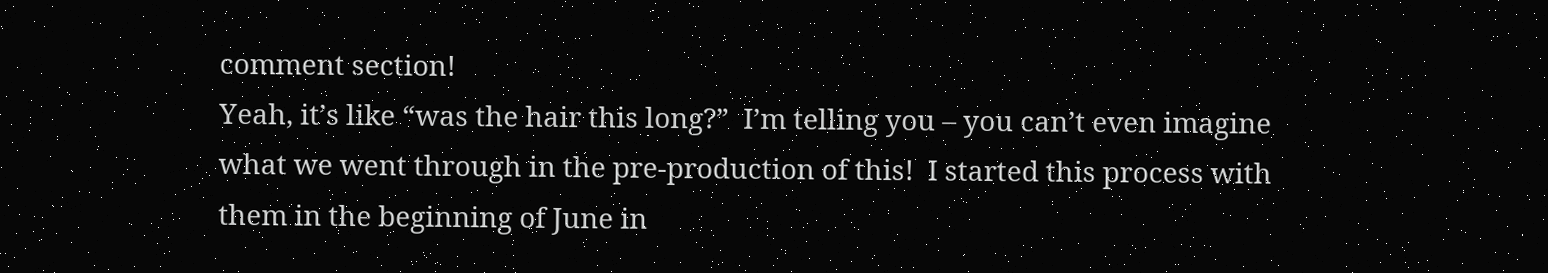comment section!
Yeah, it’s like “was the hair this long?”  I’m telling you – you can’t even imagine what we went through in the pre-production of this!  I started this process with them in the beginning of June in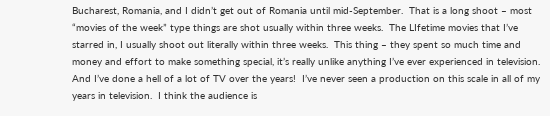Bucharest, Romania, and I didn’t get out of Romania until mid-September.  That is a long shoot – most “movies of the week” type things are shot usually within three weeks.  The LIfetime movies that I’ve starred in, I usually shoot out literally within three weeks.  This thing – they spent so much time and money and effort to make something special, it’s really unlike anything I’ve ever experienced in television.  And I’ve done a hell of a lot of TV over the years!  I’ve never seen a production on this scale in all of my years in television.  I think the audience is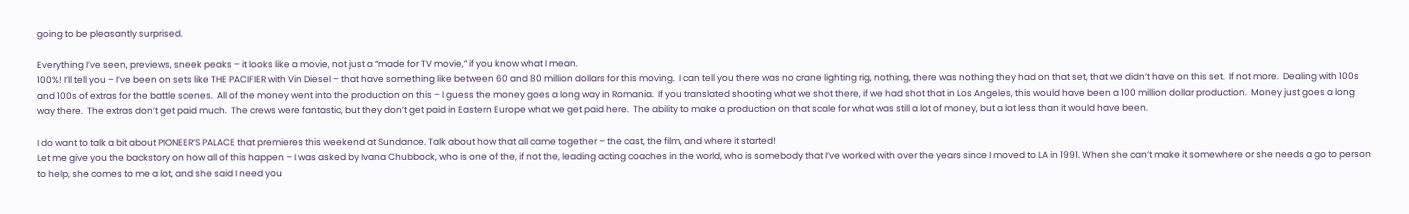going to be pleasantly surprised.

Everything I’ve seen, previews, sneek peaks – it looks like a movie, not just a “made for TV movie,” if you know what I mean.
100%! I’ll tell you – I’ve been on sets like THE PACIFIER with Vin Diesel – that have something like between 60 and 80 million dollars for this moving.  I can tell you there was no crane lighting rig, nothing, there was nothing they had on that set, that we didn’t have on this set.  If not more.  Dealing with 100s and 100s of extras for the battle scenes.  All of the money went into the production on this – I guess the money goes a long way in Romania.  If you translated shooting what we shot there, if we had shot that in Los Angeles, this would have been a 100 million dollar production.  Money just goes a long way there.  The extras don’t get paid much.  The crews were fantastic, but they don’t get paid in Eastern Europe what we get paid here.  The ability to make a production on that scale for what was still a lot of money, but a lot less than it would have been.

I do want to talk a bit about PIONEER’S PALACE that premieres this weekend at Sundance. Talk about how that all came together – the cast, the film, and where it started!
Let me give you the backstory on how all of this happen – I was asked by Ivana Chubbock, who is one of the, if not the, leading acting coaches in the world, who is somebody that I’ve worked with over the years since I moved to LA in 1991. When she can’t make it somewhere or she needs a go to person to help, she comes to me a lot, and she said I need you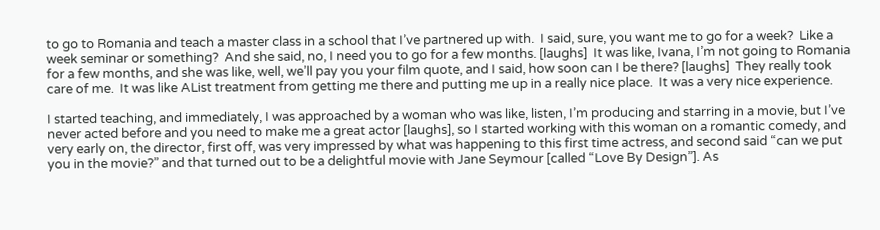to go to Romania and teach a master class in a school that I’ve partnered up with.  I said, sure, you want me to go for a week?  Like a week seminar or something?  And she said, no, I need you to go for a few months. [laughs]  It was like, Ivana, I’m not going to Romania for a few months, and she was like, well, we’ll pay you your film quote, and I said, how soon can I be there? [laughs]  They really took care of me.  It was like AList treatment from getting me there and putting me up in a really nice place.  It was a very nice experience.

I started teaching, and immediately, I was approached by a woman who was like, listen, I’m producing and starring in a movie, but I’ve never acted before and you need to make me a great actor [laughs], so I started working with this woman on a romantic comedy, and very early on, the director, first off, was very impressed by what was happening to this first time actress, and second said “can we put you in the movie?” and that turned out to be a delightful movie with Jane Seymour [called “Love By Design”]. As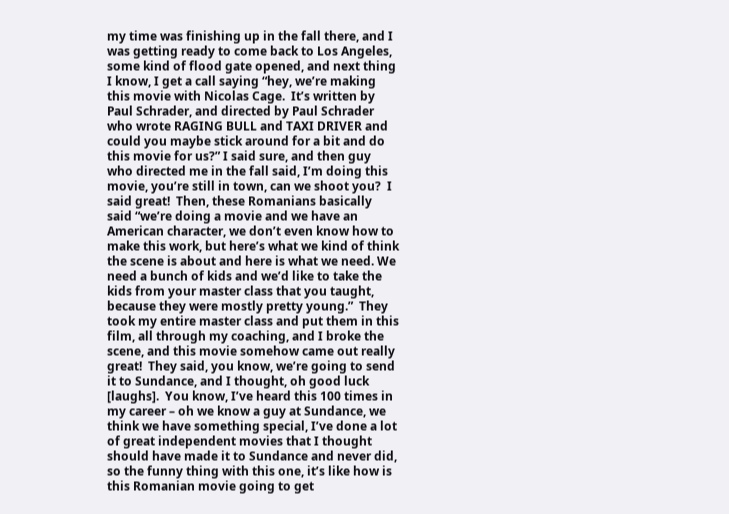my time was finishing up in the fall there, and I was getting ready to come back to Los Angeles, some kind of flood gate opened, and next thing I know, I get a call saying “hey, we’re making this movie with Nicolas Cage.  It’s written by Paul Schrader, and directed by Paul Schrader who wrote RAGING BULL and TAXI DRIVER and could you maybe stick around for a bit and do this movie for us?” I said sure, and then guy who directed me in the fall said, I’m doing this movie, you’re still in town, can we shoot you?  I said great!  Then, these Romanians basically said “we’re doing a movie and we have an American character, we don’t even know how to make this work, but here’s what we kind of think the scene is about and here is what we need. We need a bunch of kids and we’d like to take the kids from your master class that you taught, because they were mostly pretty young.”  They took my entire master class and put them in this film, all through my coaching, and I broke the scene, and this movie somehow came out really great!  They said, you know, we’re going to send it to Sundance, and I thought, oh good luck [laughs].  You know, I’ve heard this 100 times in my career – oh we know a guy at Sundance, we think we have something special, I’ve done a lot of great independent movies that I thought should have made it to Sundance and never did, so the funny thing with this one, it’s like how is this Romanian movie going to get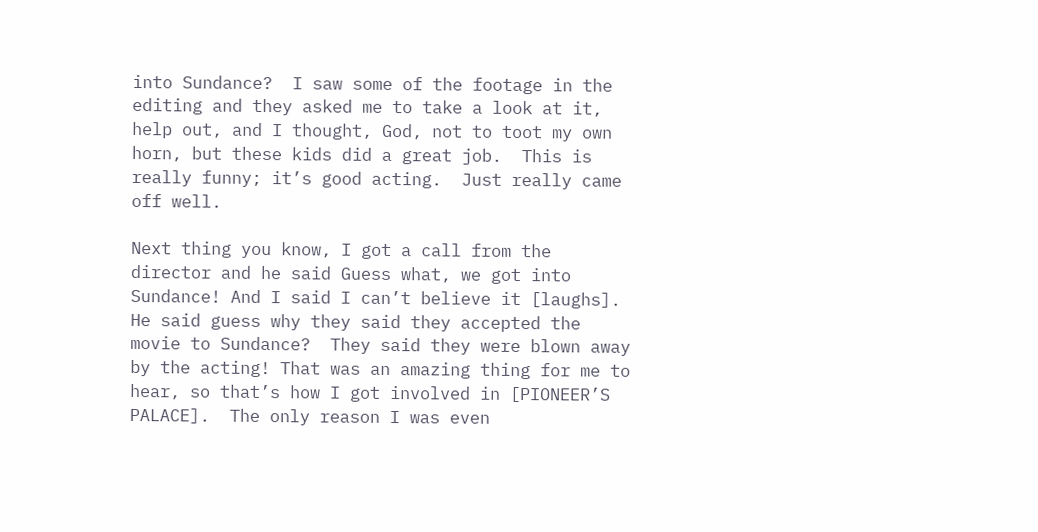into Sundance?  I saw some of the footage in the editing and they asked me to take a look at it, help out, and I thought, God, not to toot my own horn, but these kids did a great job.  This is really funny; it’s good acting.  Just really came off well.

Next thing you know, I got a call from the director and he said Guess what, we got into Sundance! And I said I can’t believe it [laughs].  He said guess why they said they accepted the movie to Sundance?  They said they were blown away by the acting! That was an amazing thing for me to hear, so that’s how I got involved in [PIONEER’S PALACE].  The only reason I was even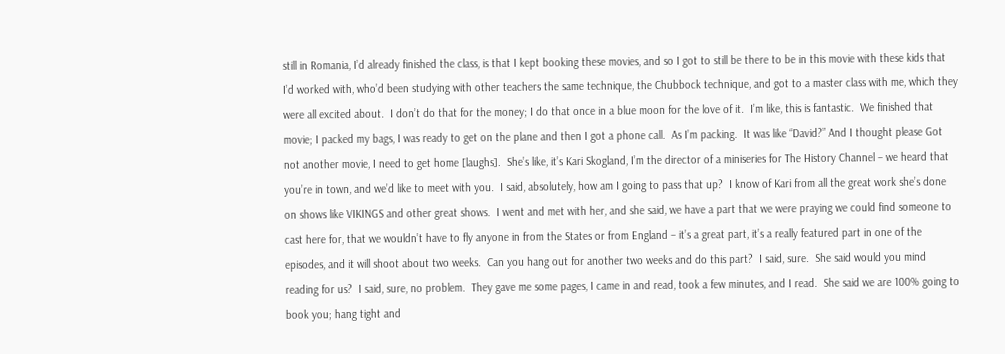still in Romania, I’d already finished the class, is that I kept booking these movies, and so I got to still be there to be in this movie with these kids that I’d worked with, who’d been studying with other teachers the same technique, the Chubbock technique, and got to a master class with me, which they were all excited about.  I don’t do that for the money; I do that once in a blue moon for the love of it.  I’m like, this is fantastic.  We finished that movie; I packed my bags, I was ready to get on the plane and then I got a phone call.  As I’m packing.  It was like “David?” And I thought please Got not another movie, I need to get home [laughs].  She’s like, it’s Kari Skogland, I’m the director of a miniseries for The History Channel – we heard that you’re in town, and we’d like to meet with you.  I said, absolutely, how am I going to pass that up?  I know of Kari from all the great work she’s done on shows like VIKINGS and other great shows.  I went and met with her, and she said, we have a part that we were praying we could find someone to cast here for, that we wouldn’t have to fly anyone in from the States or from England – it’s a great part, it’s a really featured part in one of the episodes, and it will shoot about two weeks.  Can you hang out for another two weeks and do this part?  I said, sure.  She said would you mind reading for us?  I said, sure, no problem.  They gave me some pages, I came in and read, took a few minutes, and I read.  She said we are 100% going to book you; hang tight and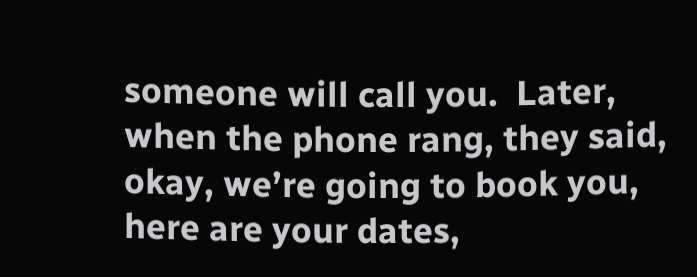someone will call you.  Later, when the phone rang, they said, okay, we’re going to book you, here are your dates,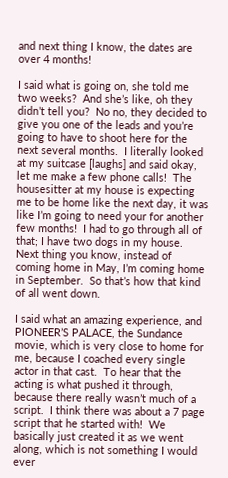and next thing I know, the dates are over 4 months!

I said what is going on, she told me two weeks?  And she’s like, oh they didn’t tell you?  No no, they decided to give you one of the leads and you’re going to have to shoot here for the next several months.  I literally looked at my suitcase [laughs] and said okay, let me make a few phone calls!  The housesitter at my house is expecting me to be home like the next day, it was like I’m going to need your for another few months!  I had to go through all of that; I have two dogs in my house.  Next thing you know, instead of coming home in May, I’m coming home in September.  So that’s how that kind of all went down.

I said what an amazing experience, and PIONEER’S PALACE, the Sundance movie, which is very close to home for me, because I coached every single actor in that cast.  To hear that the acting is what pushed it through, because there really wasn’t much of a script.  I think there was about a 7 page script that he started with!  We basically just created it as we went along, which is not something I would ever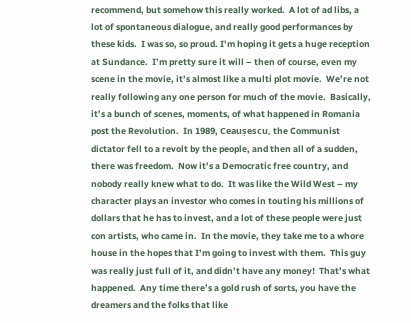recommend, but somehow this really worked.  A lot of ad libs, a lot of spontaneous dialogue, and really good performances by these kids.  I was so, so proud. I’m hoping it gets a huge reception at Sundance.  I’m pretty sure it will – then of course, even my scene in the movie, it’s almost like a multi plot movie.  We’re not really following any one person for much of the movie.  Basically, it’s a bunch of scenes, moments, of what happened in Romania post the Revolution.  In 1989, Ceaușescu, the Communist dictator fell to a revolt by the people, and then all of a sudden, there was freedom.  Now it’s a Democratic free country, and nobody really knew what to do.  It was like the Wild West – my character plays an investor who comes in touting his millions of dollars that he has to invest, and a lot of these people were just con artists, who came in.  In the movie, they take me to a whore house in the hopes that I’m going to invest with them.  This guy was really just full of it, and didn’t have any money!  That’s what happened.  Any time there’s a gold rush of sorts, you have the dreamers and the folks that like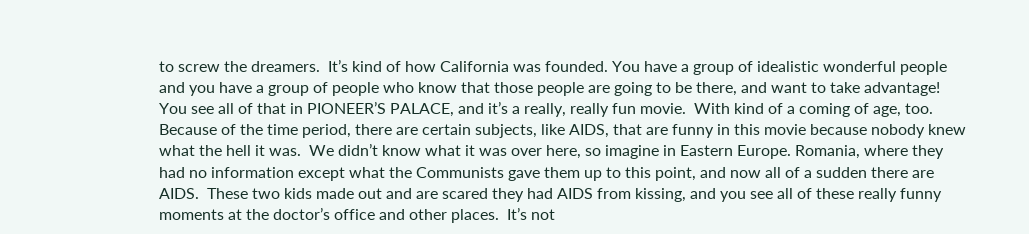to screw the dreamers.  It’s kind of how California was founded. You have a group of idealistic wonderful people and you have a group of people who know that those people are going to be there, and want to take advantage!  You see all of that in PIONEER’S PALACE, and it’s a really, really fun movie.  With kind of a coming of age, too.  Because of the time period, there are certain subjects, like AIDS, that are funny in this movie because nobody knew what the hell it was.  We didn’t know what it was over here, so imagine in Eastern Europe. Romania, where they had no information except what the Communists gave them up to this point, and now all of a sudden there are AIDS.  These two kids made out and are scared they had AIDS from kissing, and you see all of these really funny moments at the doctor’s office and other places.  It’s not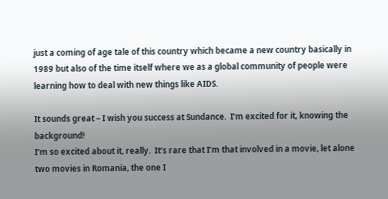just a coming of age tale of this country which became a new country basically in 1989 but also of the time itself where we as a global community of people were learning how to deal with new things like AIDS.

It sounds great – I wish you success at Sundance.  I’m excited for it, knowing the background!
I’m so excited about it, really.  It’s rare that I’m that involved in a movie, let alone two movies in Romania, the one I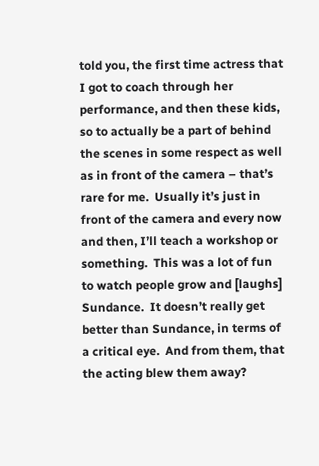told you, the first time actress that I got to coach through her performance, and then these kids, so to actually be a part of behind the scenes in some respect as well as in front of the camera – that’s rare for me.  Usually it’s just in front of the camera and every now and then, I’ll teach a workshop or something.  This was a lot of fun to watch people grow and [laughs] Sundance.  It doesn’t really get better than Sundance, in terms of a critical eye.  And from them, that the acting blew them away?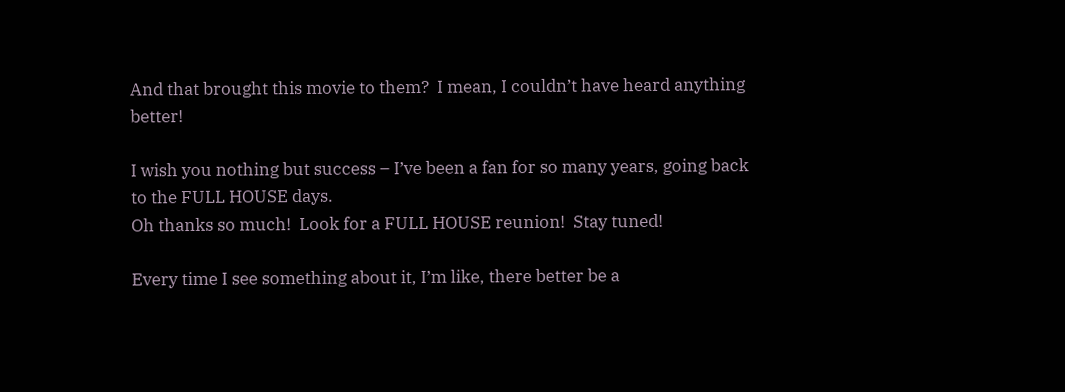And that brought this movie to them?  I mean, I couldn’t have heard anything better!

I wish you nothing but success – I’ve been a fan for so many years, going back to the FULL HOUSE days.
Oh thanks so much!  Look for a FULL HOUSE reunion!  Stay tuned!

Every time I see something about it, I’m like, there better be a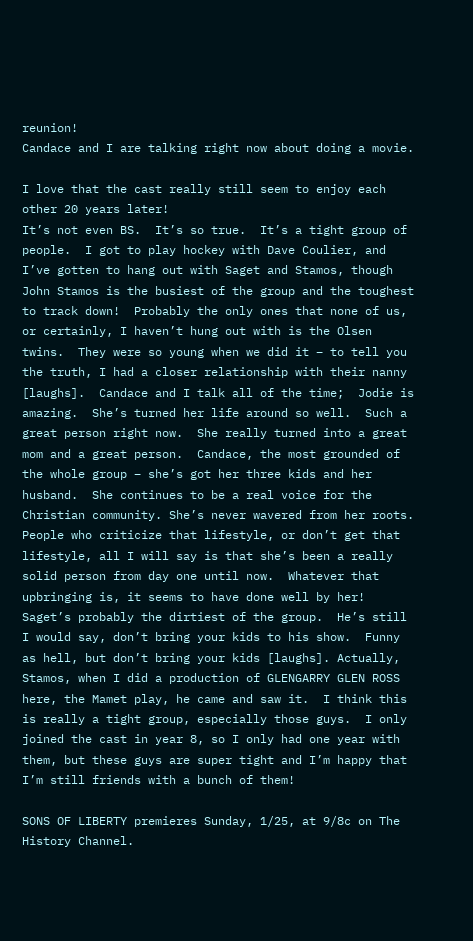reunion!
Candace and I are talking right now about doing a movie.

I love that the cast really still seem to enjoy each other 20 years later!
It’s not even BS.  It’s so true.  It’s a tight group of people.  I got to play hockey with Dave Coulier, and I’ve gotten to hang out with Saget and Stamos, though John Stamos is the busiest of the group and the toughest to track down!  Probably the only ones that none of us, or certainly, I haven’t hung out with is the Olsen twins.  They were so young when we did it – to tell you the truth, I had a closer relationship with their nanny [laughs].  Candace and I talk all of the time;  Jodie is amazing.  She’s turned her life around so well.  Such a great person right now.  She really turned into a great mom and a great person.  Candace, the most grounded of the whole group – she’s got her three kids and her husband.  She continues to be a real voice for the Christian community. She’s never wavered from her roots.  People who criticize that lifestyle, or don’t get that lifestyle, all I will say is that she’s been a really solid person from day one until now.  Whatever that upbringing is, it seems to have done well by her!  Saget’s probably the dirtiest of the group.  He’s still I would say, don’t bring your kids to his show.  Funny as hell, but don’t bring your kids [laughs]. Actually, Stamos, when I did a production of GLENGARRY GLEN ROSS here, the Mamet play, he came and saw it.  I think this is really a tight group, especially those guys.  I only joined the cast in year 8, so I only had one year with them, but these guys are super tight and I’m happy that I’m still friends with a bunch of them!

SONS OF LIBERTY premieres Sunday, 1/25, at 9/8c on The History Channel.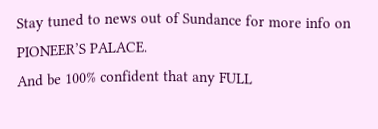Stay tuned to news out of Sundance for more info on PIONEER’S PALACE.
And be 100% confident that any FULL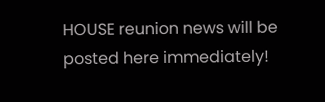HOUSE reunion news will be posted here immediately!